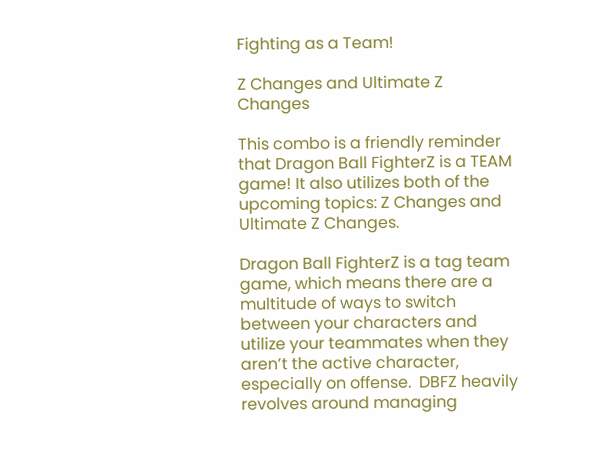Fighting as a Team!

Z Changes and Ultimate Z Changes

This combo is a friendly reminder that Dragon Ball FighterZ is a TEAM game! It also utilizes both of the upcoming topics: Z Changes and Ultimate Z Changes.

Dragon Ball FighterZ is a tag team game, which means there are a multitude of ways to switch between your characters and utilize your teammates when they aren’t the active character, especially on offense.  DBFZ heavily revolves around managing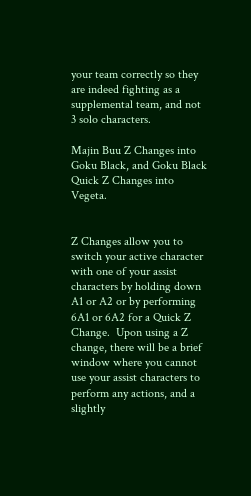your team correctly so they are indeed fighting as a supplemental team, and not 3 solo characters.

Majin Buu Z Changes into Goku Black, and Goku Black Quick Z Changes into Vegeta.


Z Changes allow you to switch your active character with one of your assist characters by holding down A1 or A2 or by performing 6A1 or 6A2 for a Quick Z Change.  Upon using a Z change, there will be a brief window where you cannot use your assist characters to perform any actions, and a slightly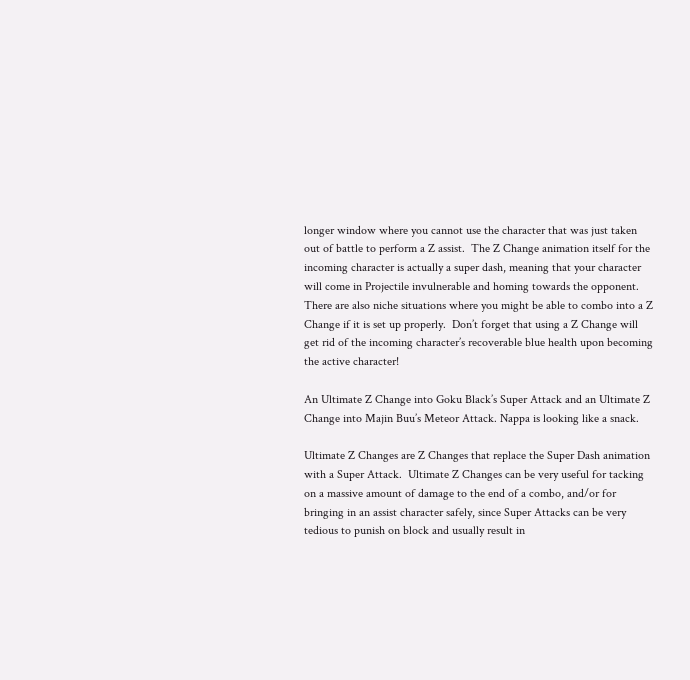longer window where you cannot use the character that was just taken out of battle to perform a Z assist.  The Z Change animation itself for the incoming character is actually a super dash, meaning that your character will come in Projectile invulnerable and homing towards the opponent.  There are also niche situations where you might be able to combo into a Z Change if it is set up properly.  Don’t forget that using a Z Change will get rid of the incoming character’s recoverable blue health upon becoming the active character!

An Ultimate Z Change into Goku Black’s Super Attack and an Ultimate Z Change into Majin Buu’s Meteor Attack. Nappa is looking like a snack.

Ultimate Z Changes are Z Changes that replace the Super Dash animation with a Super Attack.  Ultimate Z Changes can be very useful for tacking on a massive amount of damage to the end of a combo, and/or for bringing in an assist character safely, since Super Attacks can be very tedious to punish on block and usually result in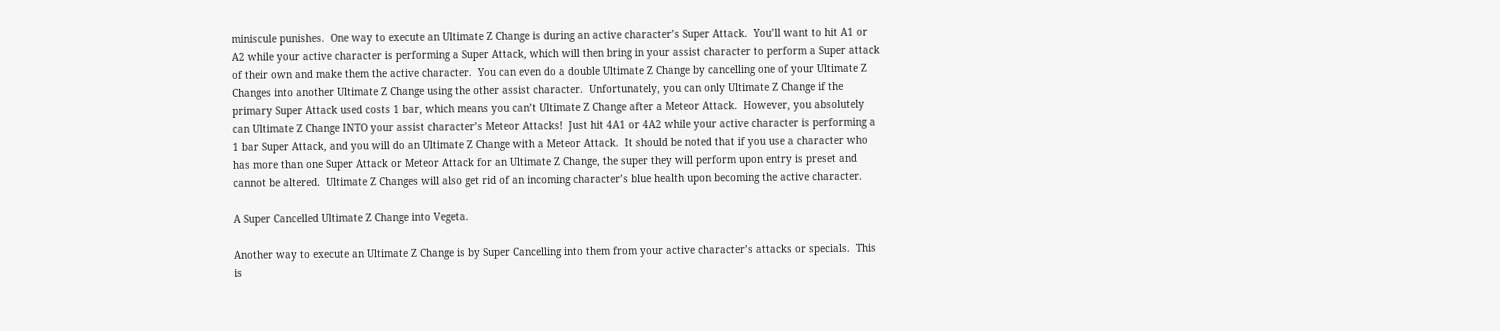miniscule punishes.  One way to execute an Ultimate Z Change is during an active character’s Super Attack.  You’ll want to hit A1 or A2 while your active character is performing a Super Attack, which will then bring in your assist character to perform a Super attack of their own and make them the active character.  You can even do a double Ultimate Z Change by cancelling one of your Ultimate Z Changes into another Ultimate Z Change using the other assist character.  Unfortunately, you can only Ultimate Z Change if the primary Super Attack used costs 1 bar, which means you can’t Ultimate Z Change after a Meteor Attack.  However, you absolutely can Ultimate Z Change INTO your assist character’s Meteor Attacks!  Just hit 4A1 or 4A2 while your active character is performing a 1 bar Super Attack, and you will do an Ultimate Z Change with a Meteor Attack.  It should be noted that if you use a character who has more than one Super Attack or Meteor Attack for an Ultimate Z Change, the super they will perform upon entry is preset and cannot be altered.  Ultimate Z Changes will also get rid of an incoming character’s blue health upon becoming the active character.

A Super Cancelled Ultimate Z Change into Vegeta.

Another way to execute an Ultimate Z Change is by Super Cancelling into them from your active character’s attacks or specials.  This is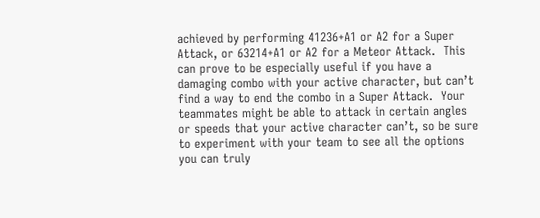achieved by performing 41236+A1 or A2 for a Super Attack, or 63214+A1 or A2 for a Meteor Attack.  This can prove to be especially useful if you have a damaging combo with your active character, but can’t find a way to end the combo in a Super Attack.  Your teammates might be able to attack in certain angles or speeds that your active character can’t, so be sure to experiment with your team to see all the options you can truly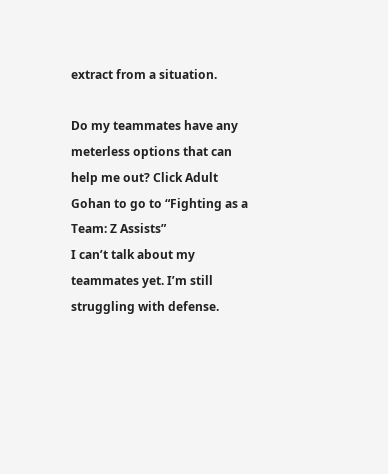extract from a situation.

Do my teammates have any meterless options that can help me out? Click Adult Gohan to go to “Fighting as a Team: Z Assists”
I can’t talk about my teammates yet. I’m still struggling with defense.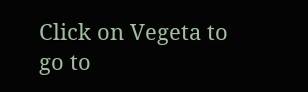Click on Vegeta to go to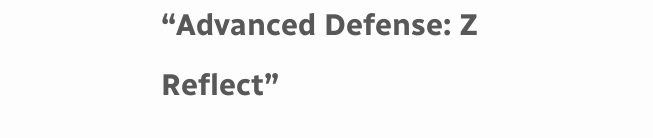“Advanced Defense: Z Reflect”